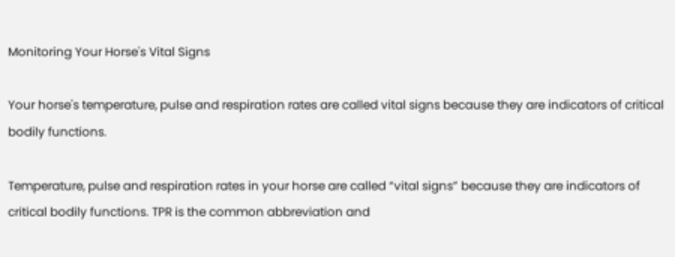Monitoring Your Horse's Vital Signs

Your horse's temperature, pulse and respiration rates are called vital signs because they are indicators of critical bodily functions.

Temperature, pulse and respiration rates in your horse are called “vital signs” because they are indicators of critical bodily functions. TPR is the common abbreviation and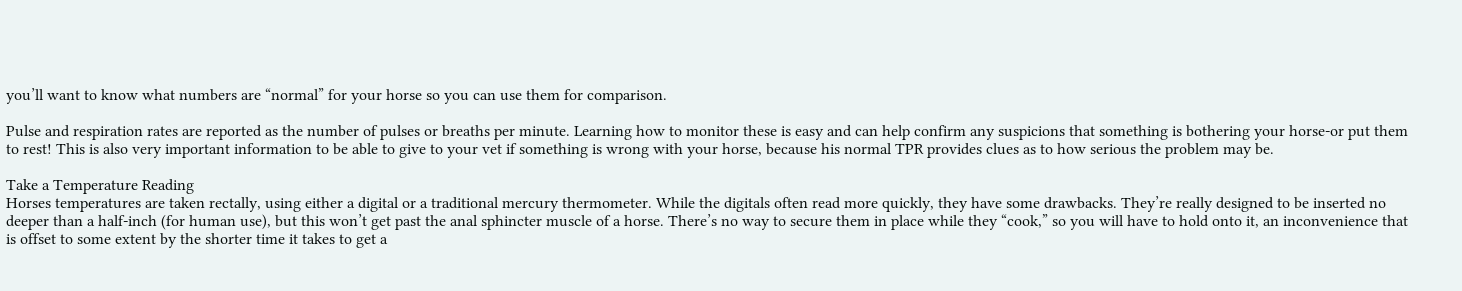you’ll want to know what numbers are “normal” for your horse so you can use them for comparison.

Pulse and respiration rates are reported as the number of pulses or breaths per minute. Learning how to monitor these is easy and can help confirm any suspicions that something is bothering your horse-or put them to rest! This is also very important information to be able to give to your vet if something is wrong with your horse, because his normal TPR provides clues as to how serious the problem may be.

Take a Temperature Reading
Horses temperatures are taken rectally, using either a digital or a traditional mercury thermometer. While the digitals often read more quickly, they have some drawbacks. They’re really designed to be inserted no deeper than a half-inch (for human use), but this won’t get past the anal sphincter muscle of a horse. There’s no way to secure them in place while they “cook,” so you will have to hold onto it, an inconvenience that is offset to some extent by the shorter time it takes to get a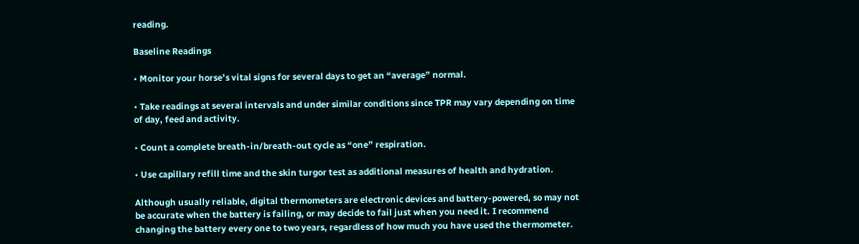reading.

Baseline Readings

• Monitor your horse’s vital signs for several days to get an “average” normal.

• Take readings at several intervals and under similar conditions since TPR may vary depending on time of day, feed and activity.

• Count a complete breath-in/breath-out cycle as “one” respiration.

• Use capillary refill time and the skin turgor test as additional measures of health and hydration.

Although usually reliable, digital thermometers are electronic devices and battery-powered, so may not be accurate when the battery is failing, or may decide to fail just when you need it. I recommend changing the battery every one to two years, regardless of how much you have used the thermometer.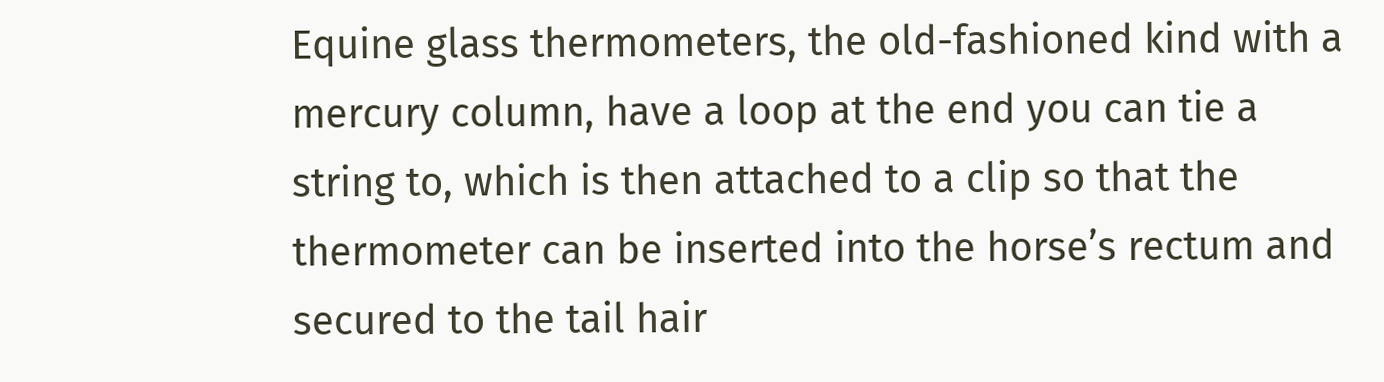Equine glass thermometers, the old-fashioned kind with a mercury column, have a loop at the end you can tie a string to, which is then attached to a clip so that the thermometer can be inserted into the horse’s rectum and secured to the tail hair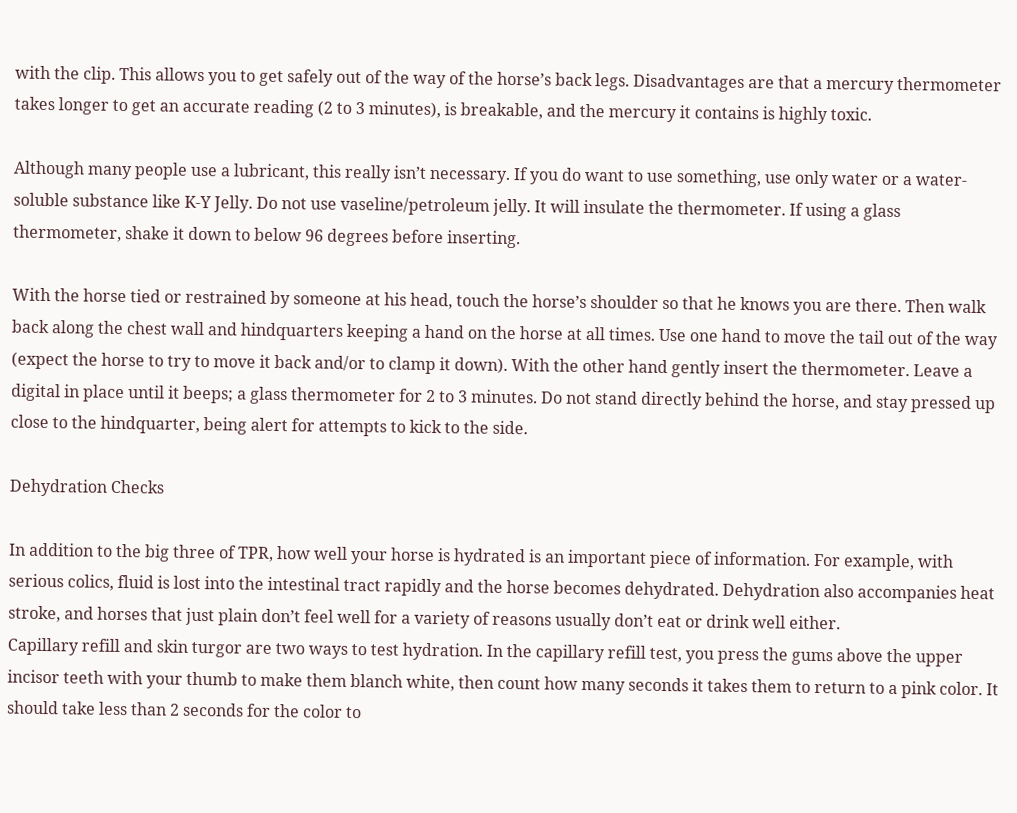with the clip. This allows you to get safely out of the way of the horse’s back legs. Disadvantages are that a mercury thermometer takes longer to get an accurate reading (2 to 3 minutes), is breakable, and the mercury it contains is highly toxic.

Although many people use a lubricant, this really isn’t necessary. If you do want to use something, use only water or a water-soluble substance like K-Y Jelly. Do not use vaseline/petroleum jelly. It will insulate the thermometer. If using a glass thermometer, shake it down to below 96 degrees before inserting.

With the horse tied or restrained by someone at his head, touch the horse’s shoulder so that he knows you are there. Then walk back along the chest wall and hindquarters keeping a hand on the horse at all times. Use one hand to move the tail out of the way (expect the horse to try to move it back and/or to clamp it down). With the other hand gently insert the thermometer. Leave a digital in place until it beeps; a glass thermometer for 2 to 3 minutes. Do not stand directly behind the horse, and stay pressed up close to the hindquarter, being alert for attempts to kick to the side.

Dehydration Checks

In addition to the big three of TPR, how well your horse is hydrated is an important piece of information. For example, with serious colics, fluid is lost into the intestinal tract rapidly and the horse becomes dehydrated. Dehydration also accompanies heat stroke, and horses that just plain don’t feel well for a variety of reasons usually don’t eat or drink well either.
Capillary refill and skin turgor are two ways to test hydration. In the capillary refill test, you press the gums above the upper incisor teeth with your thumb to make them blanch white, then count how many seconds it takes them to return to a pink color. It should take less than 2 seconds for the color to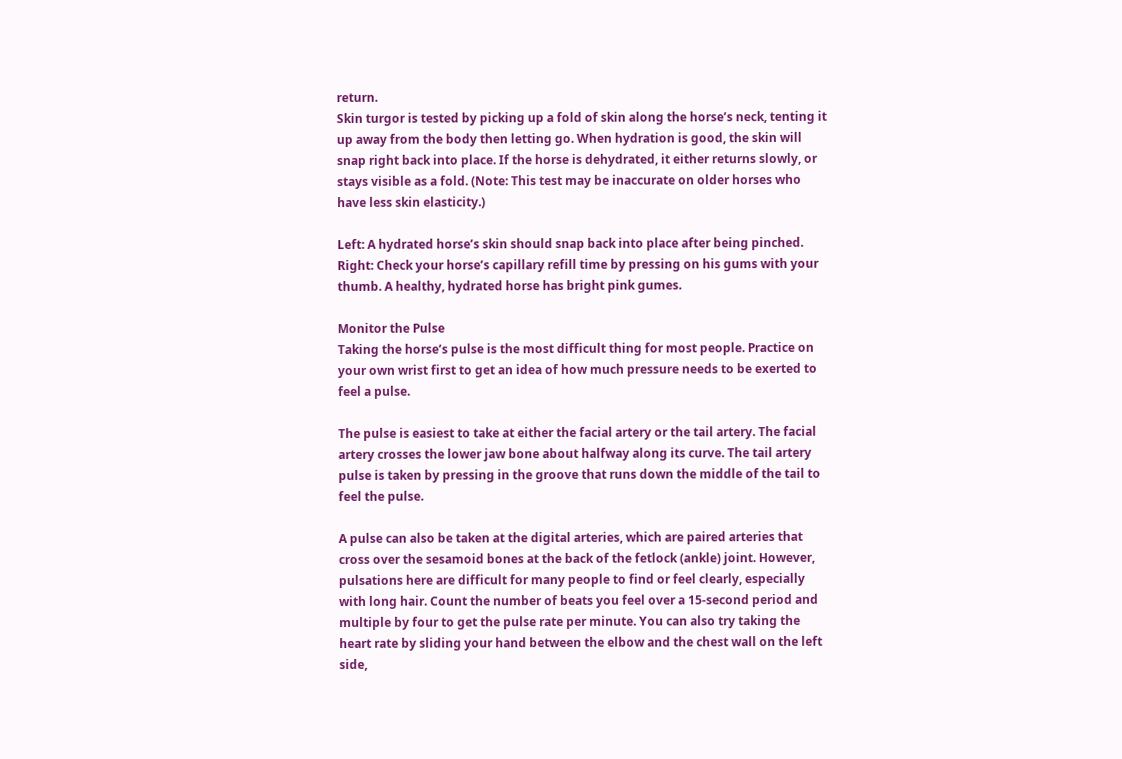return.
Skin turgor is tested by picking up a fold of skin along the horse’s neck, tenting it up away from the body then letting go. When hydration is good, the skin will snap right back into place. If the horse is dehydrated, it either returns slowly, or stays visible as a fold. (Note: This test may be inaccurate on older horses who have less skin elasticity.)

Left: A hydrated horse’s skin should snap back into place after being pinched. Right: Check your horse’s capillary refill time by pressing on his gums with your thumb. A healthy, hydrated horse has bright pink gumes.

Monitor the Pulse
Taking the horse’s pulse is the most difficult thing for most people. Practice on your own wrist first to get an idea of how much pressure needs to be exerted to feel a pulse.

The pulse is easiest to take at either the facial artery or the tail artery. The facial artery crosses the lower jaw bone about halfway along its curve. The tail artery pulse is taken by pressing in the groove that runs down the middle of the tail to feel the pulse.

A pulse can also be taken at the digital arteries, which are paired arteries that cross over the sesamoid bones at the back of the fetlock (ankle) joint. However, pulsations here are difficult for many people to find or feel clearly, especially with long hair. Count the number of beats you feel over a 15-second period and multiple by four to get the pulse rate per minute. You can also try taking the heart rate by sliding your hand between the elbow and the chest wall on the left side,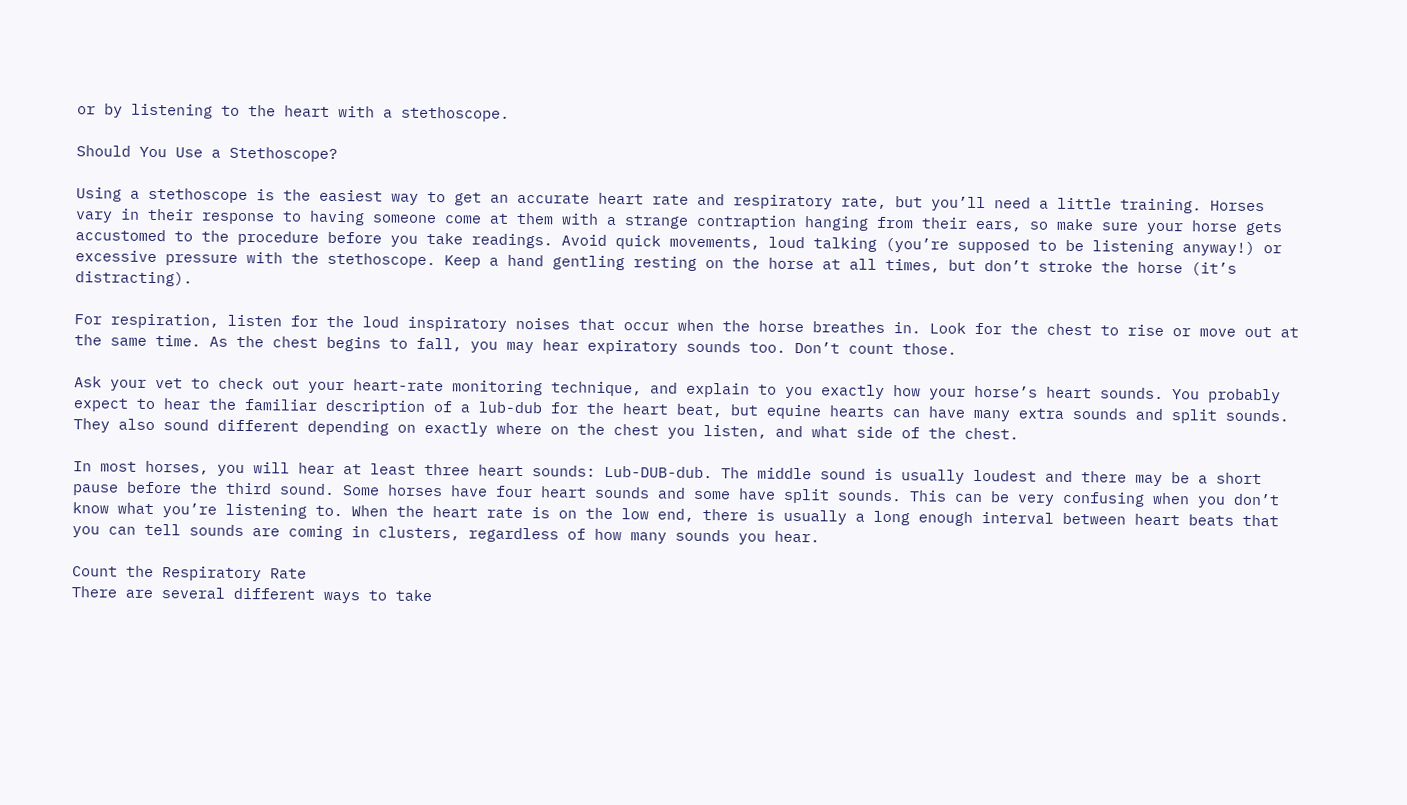or by listening to the heart with a stethoscope.

Should You Use a Stethoscope?

Using a stethoscope is the easiest way to get an accurate heart rate and respiratory rate, but you’ll need a little training. Horses vary in their response to having someone come at them with a strange contraption hanging from their ears, so make sure your horse gets accustomed to the procedure before you take readings. Avoid quick movements, loud talking (you’re supposed to be listening anyway!) or excessive pressure with the stethoscope. Keep a hand gentling resting on the horse at all times, but don’t stroke the horse (it’s distracting).

For respiration, listen for the loud inspiratory noises that occur when the horse breathes in. Look for the chest to rise or move out at the same time. As the chest begins to fall, you may hear expiratory sounds too. Don’t count those.

Ask your vet to check out your heart-rate monitoring technique, and explain to you exactly how your horse’s heart sounds. You probably expect to hear the familiar description of a lub-dub for the heart beat, but equine hearts can have many extra sounds and split sounds. They also sound different depending on exactly where on the chest you listen, and what side of the chest.

In most horses, you will hear at least three heart sounds: Lub-DUB-dub. The middle sound is usually loudest and there may be a short pause before the third sound. Some horses have four heart sounds and some have split sounds. This can be very confusing when you don’t know what you’re listening to. When the heart rate is on the low end, there is usually a long enough interval between heart beats that you can tell sounds are coming in clusters, regardless of how many sounds you hear.

Count the Respiratory Rate
There are several different ways to take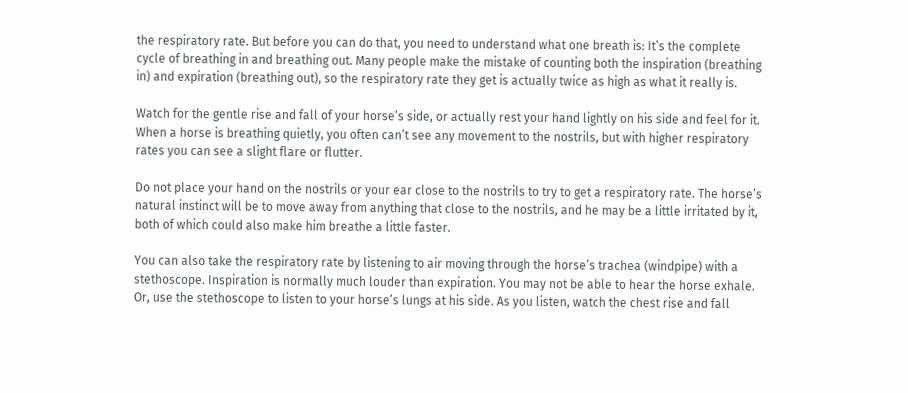the respiratory rate. But before you can do that, you need to understand what one breath is: It’s the complete cycle of breathing in and breathing out. Many people make the mistake of counting both the inspiration (breathing in) and expiration (breathing out), so the respiratory rate they get is actually twice as high as what it really is.

Watch for the gentle rise and fall of your horse’s side, or actually rest your hand lightly on his side and feel for it. When a horse is breathing quietly, you often can’t see any movement to the nostrils, but with higher respiratory rates you can see a slight flare or flutter.

Do not place your hand on the nostrils or your ear close to the nostrils to try to get a respiratory rate. The horse’s natural instinct will be to move away from anything that close to the nostrils, and he may be a little irritated by it, both of which could also make him breathe a little faster.

You can also take the respiratory rate by listening to air moving through the horse’s trachea (windpipe) with a stethoscope. Inspiration is normally much louder than expiration. You may not be able to hear the horse exhale. Or, use the stethoscope to listen to your horse’s lungs at his side. As you listen, watch the chest rise and fall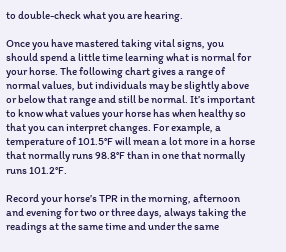to double-check what you are hearing.

Once you have mastered taking vital signs, you should spend a little time learning what is normal for your horse. The following chart gives a range of normal values, but individuals may be slightly above or below that range and still be normal. It’s important to know what values your horse has when healthy so that you can interpret changes. For example, a temperature of 101.5°F will mean a lot more in a horse that normally runs 98.8°F than in one that normally runs 101.2°F.

Record your horse’s TPR in the morning, afternoon and evening for two or three days, always taking the readings at the same time and under the same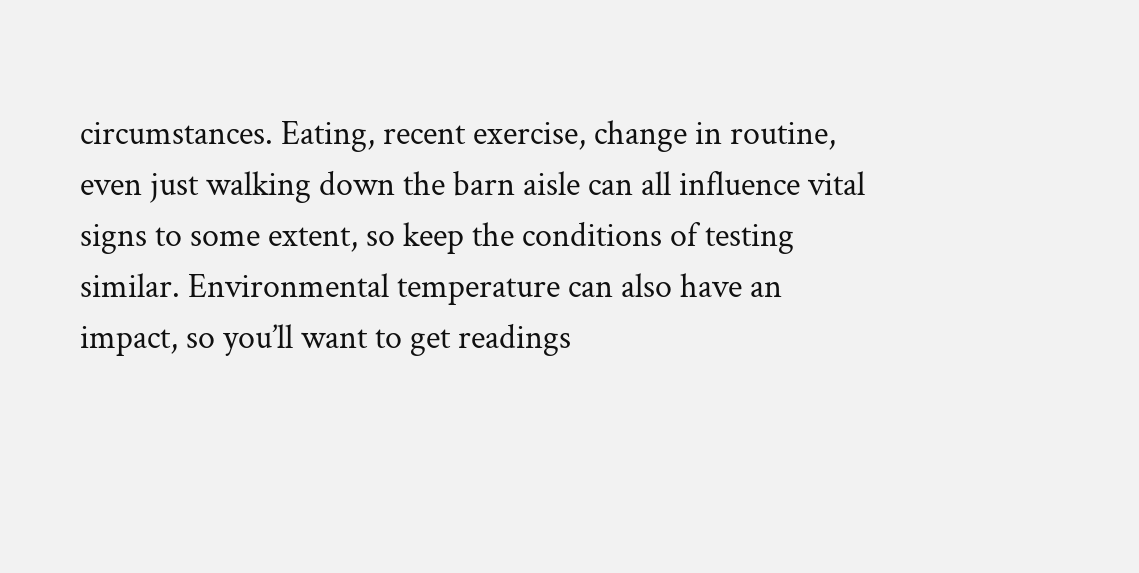circumstances. Eating, recent exercise, change in routine, even just walking down the barn aisle can all influence vital signs to some extent, so keep the conditions of testing similar. Environmental temperature can also have an impact, so you’ll want to get readings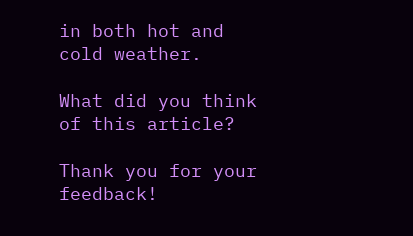in both hot and cold weather.

What did you think of this article?

Thank you for your feedback!